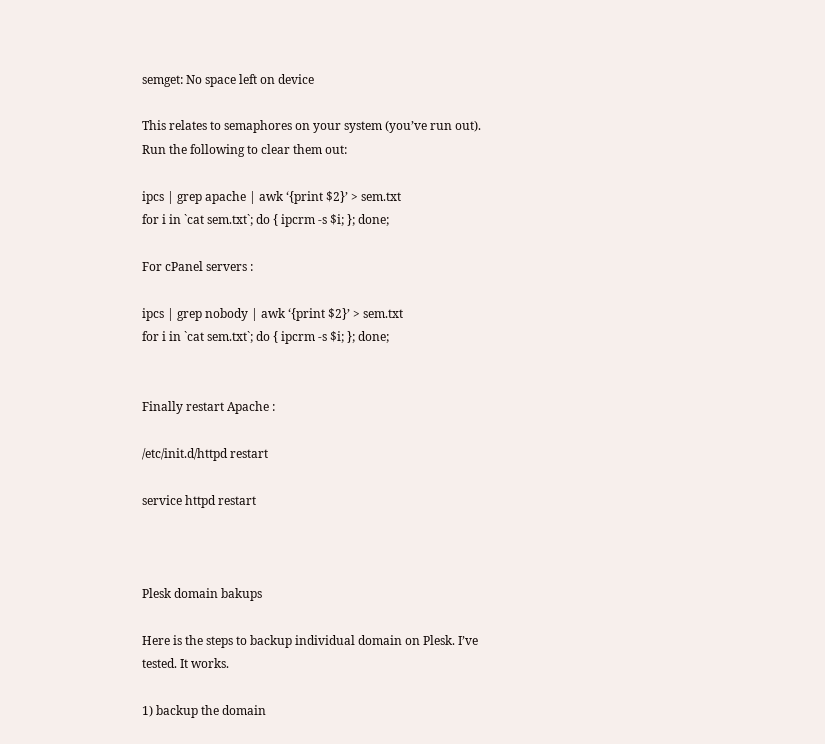semget: No space left on device

This relates to semaphores on your system (you’ve run out). Run the following to clear them out:

ipcs | grep apache | awk ‘{print $2}’ > sem.txt
for i in `cat sem.txt`; do { ipcrm -s $i; }; done;

For cPanel servers :

ipcs | grep nobody | awk ‘{print $2}’ > sem.txt
for i in `cat sem.txt`; do { ipcrm -s $i; }; done;


Finally restart Apache :

/etc/init.d/httpd restart

service httpd restart



Plesk domain bakups

Here is the steps to backup individual domain on Plesk. I’ve tested. It works.

1) backup the domain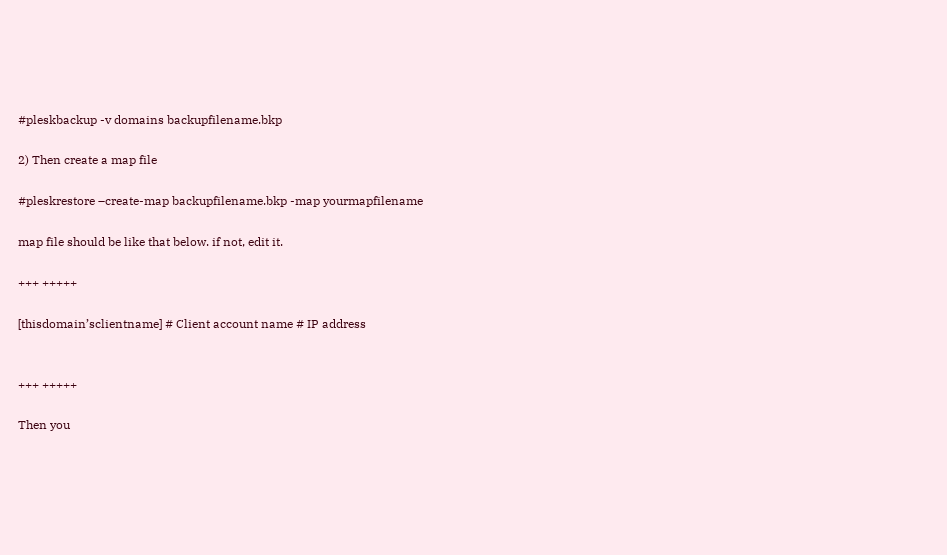#pleskbackup -v domains backupfilename.bkp

2) Then create a map file

#pleskrestore –create-map backupfilename.bkp -map yourmapfilename

map file should be like that below. if not, edit it.

+++ +++++

[thisdomain’sclientname] # Client account name # IP address


+++ +++++

Then you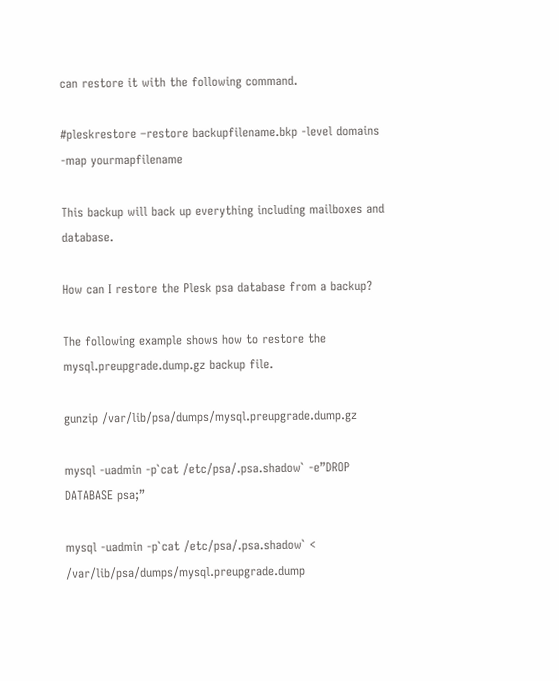can restore it with the following command.

#pleskrestore –restore backupfilename.bkp -level domains -map yourmapfilename

This backup will back up everything including mailboxes and database.

How can I restore the Plesk psa database from a backup?

The following example shows how to restore the mysql.preupgrade.dump.gz backup file.

gunzip /var/lib/psa/dumps/mysql.preupgrade.dump.gz

mysql -uadmin -p`cat /etc/psa/.psa.shadow` -e”DROP DATABASE psa;”

mysql -uadmin -p`cat /etc/psa/.psa.shadow` < /var/lib/psa/dumps/mysql.preupgrade.dump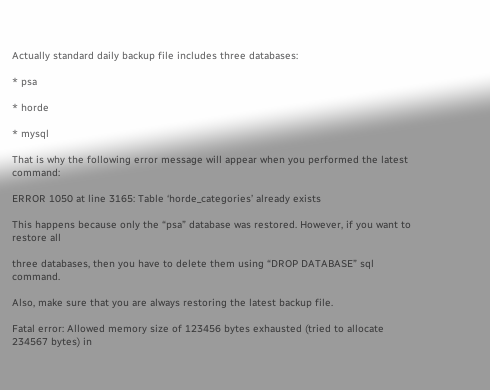Actually standard daily backup file includes three databases:

* psa

* horde

* mysql

That is why the following error message will appear when you performed the latest command:

ERROR 1050 at line 3165: Table ‘horde_categories’ already exists

This happens because only the “psa” database was restored. However, if you want to restore all

three databases, then you have to delete them using “DROP DATABASE” sql command.

Also, make sure that you are always restoring the latest backup file.

Fatal error: Allowed memory size of 123456 bytes exhausted (tried to allocate 234567 bytes) in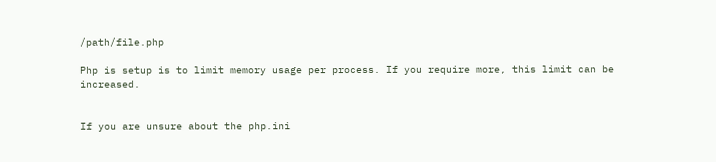/path/file.php

Php is setup is to limit memory usage per process. If you require more, this limit can be increased.


If you are unsure about the php.ini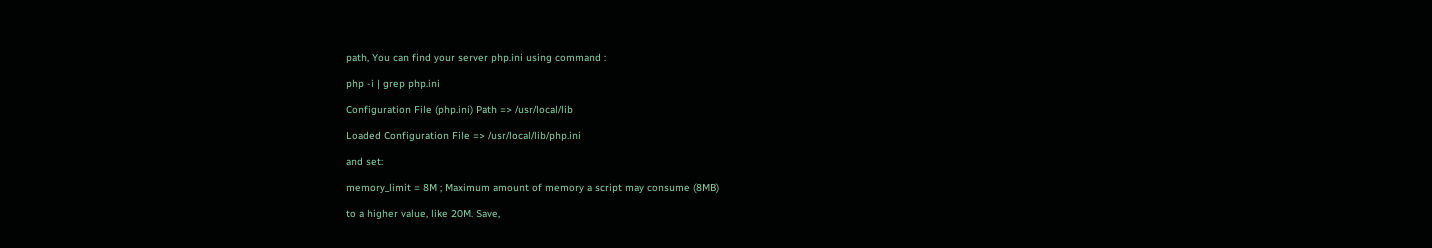path, You can find your server php.ini using command :

php -i | grep php.ini

Configuration File (php.ini) Path => /usr/local/lib

Loaded Configuration File => /usr/local/lib/php.ini

and set:

memory_limit = 8M ; Maximum amount of memory a script may consume (8MB)

to a higher value, like 20M. Save,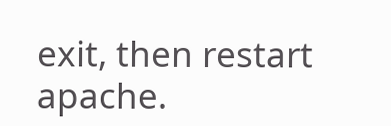exit, then restart apache.